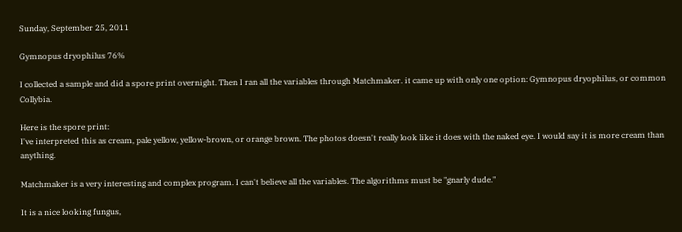Sunday, September 25, 2011

Gymnopus dryophilus 76%

I collected a sample and did a spore print overnight. Then I ran all the variables through Matchmaker. it came up with only one option: Gymnopus dryophilus, or common Collybia.

Here is the spore print:
I've interpreted this as cream, pale yellow, yellow-brown, or orange brown. The photos doesn't really look like it does with the naked eye. I would say it is more cream than anything.

Matchmaker is a very interesting and complex program. I can't believe all the variables. The algorithms must be "gnarly dude."

It is a nice looking fungus,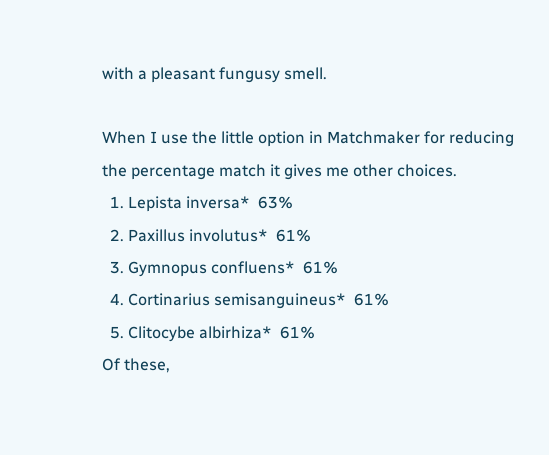with a pleasant fungusy smell.

When I use the little option in Matchmaker for reducing the percentage match it gives me other choices.
  1. Lepista inversa*  63%
  2. Paxillus involutus*  61%
  3. Gymnopus confluens*  61%
  4. Cortinarius semisanguineus*  61%
  5. Clitocybe albirhiza*  61%
Of these,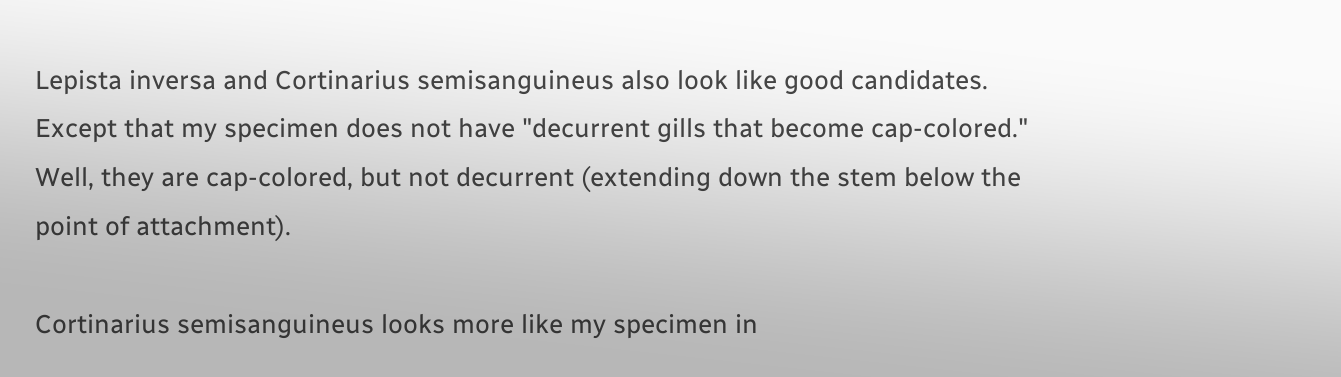Lepista inversa and Cortinarius semisanguineus also look like good candidates. Except that my specimen does not have "decurrent gills that become cap-colored." Well, they are cap-colored, but not decurrent (extending down the stem below the point of attachment).

Cortinarius semisanguineus looks more like my specimen in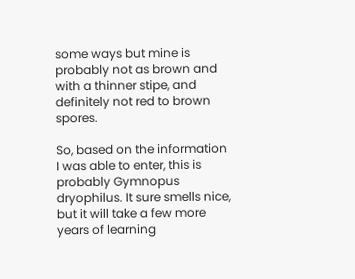some ways but mine is probably not as brown and with a thinner stipe, and definitely not red to brown spores.

So, based on the information I was able to enter, this is probably Gymnopus dryophilus. It sure smells nice, but it will take a few more years of learning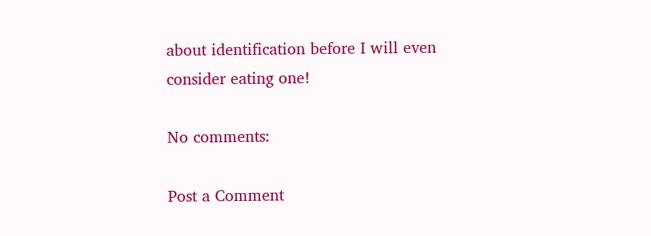about identification before I will even consider eating one!

No comments:

Post a Comment